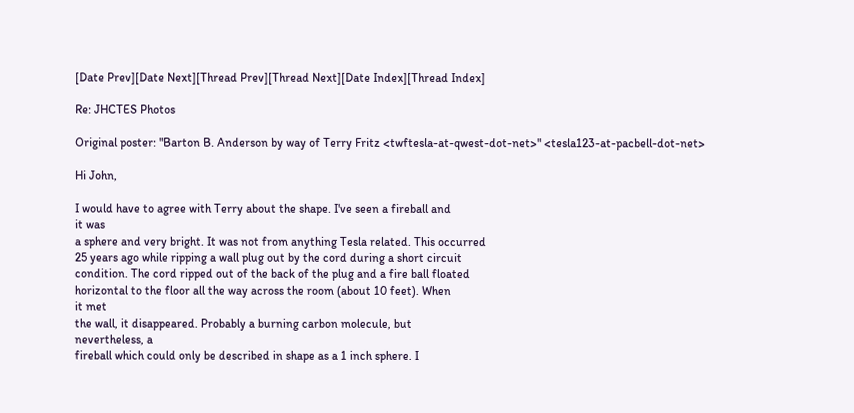[Date Prev][Date Next][Thread Prev][Thread Next][Date Index][Thread Index]

Re: JHCTES Photos

Original poster: "Barton B. Anderson by way of Terry Fritz <twftesla-at-qwest-dot-net>" <tesla123-at-pacbell-dot-net>

Hi John,

I would have to agree with Terry about the shape. I've seen a fireball and
it was
a sphere and very bright. It was not from anything Tesla related. This occurred
25 years ago while ripping a wall plug out by the cord during a short circuit
condition. The cord ripped out of the back of the plug and a fire ball floated
horizontal to the floor all the way across the room (about 10 feet). When
it met
the wall, it disappeared. Probably a burning carbon molecule, but
nevertheless, a
fireball which could only be described in shape as a 1 inch sphere. I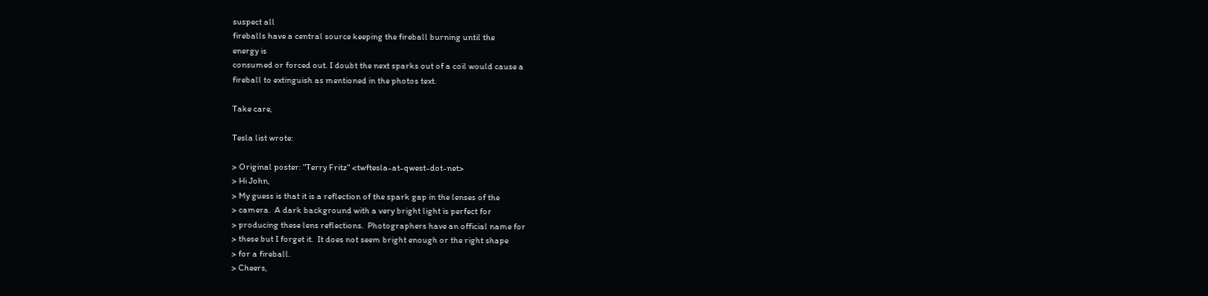suspect all
fireballs have a central source keeping the fireball burning until the
energy is
consumed or forced out. I doubt the next sparks out of a coil would cause a
fireball to extinguish as mentioned in the photos text.

Take care,

Tesla list wrote:

> Original poster: "Terry Fritz" <twftesla-at-qwest-dot-net>
> Hi John,
> My guess is that it is a reflection of the spark gap in the lenses of the
> camera.  A dark background with a very bright light is perfect for
> producing these lens reflections.  Photographers have an official name for
> these but I forget it.  It does not seem bright enough or the right shape
> for a fireball.
> Cheers,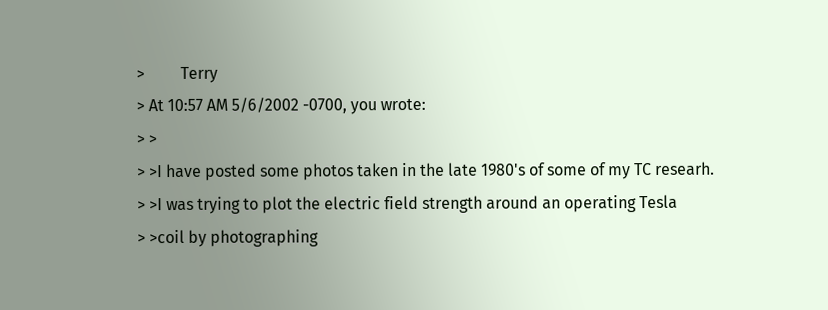>         Terry
> At 10:57 AM 5/6/2002 -0700, you wrote:
> >
> >I have posted some photos taken in the late 1980's of some of my TC researh.
> >I was trying to plot the electric field strength around an operating Tesla
> >coil by photographing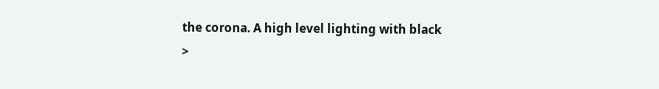the corona. A high level lighting with black
>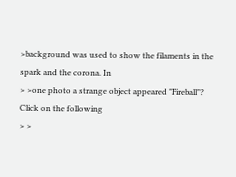>background was used to show the filaments in the spark and the corona. In
> >one photo a strange object appeared "Fireball"? Click on the following
> >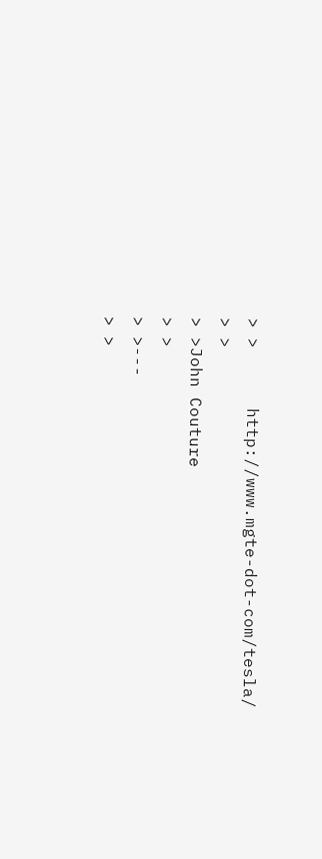> >      http://www.mgte-dot-com/tesla/
> >
> >John Couture
> >
> >---
> >